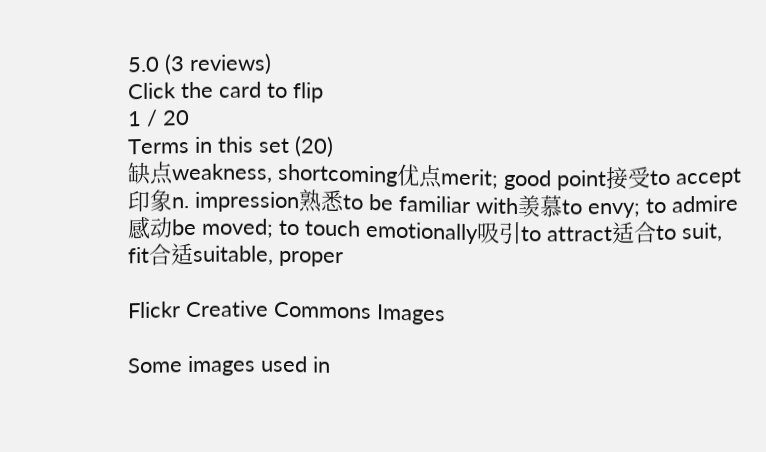5.0 (3 reviews)
Click the card to flip
1 / 20
Terms in this set (20)
缺点weakness, shortcoming优点merit; good point接受to accept印象n. impression熟悉to be familiar with羡慕to envy; to admire感动be moved; to touch emotionally吸引to attract适合to suit, fit合适suitable, proper

Flickr Creative Commons Images

Some images used in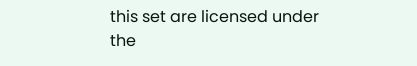this set are licensed under the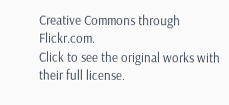Creative Commons through Flickr.com.
Click to see the original works with their full license.